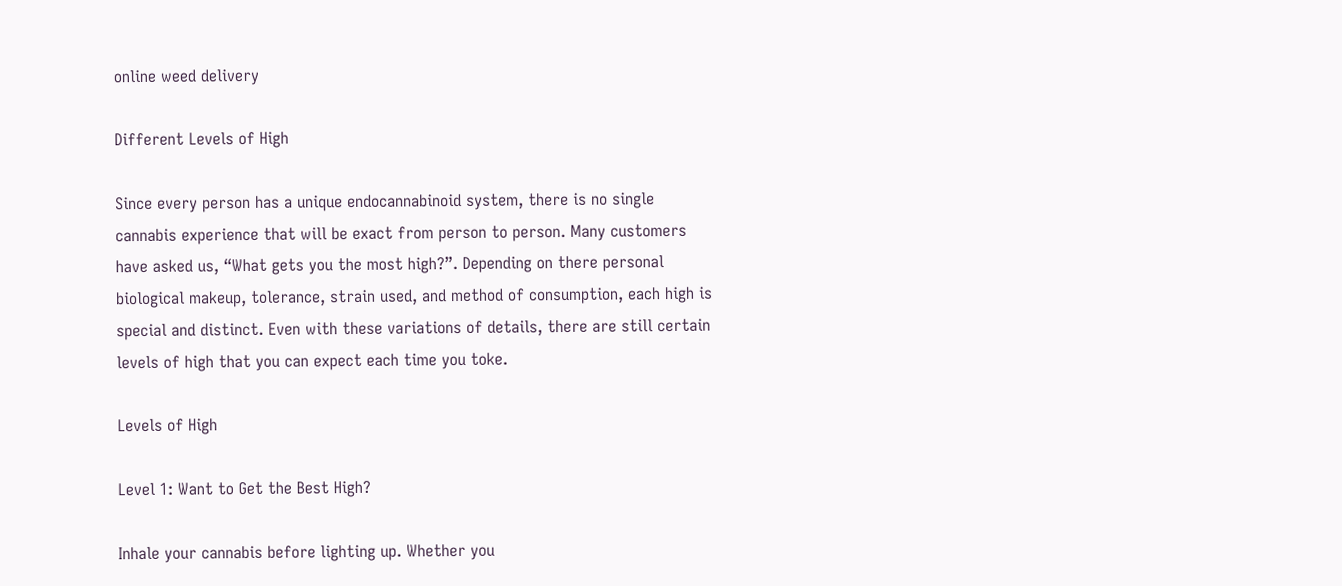online weed delivery

Different Levels of High

Since every person has a unique endocannabinoid system, there is no single cannabis experience that will be exact from person to person. Many customers have asked us, “What gets you the most high?”. Depending on there personal biological makeup, tolerance, strain used, and method of consumption, each high is special and distinct. Even with these variations of details, there are still certain levels of high that you can expect each time you toke.

Levels of High

Level 1: Want to Get the Best High?

Inhale your cannabis before lighting up. Whether you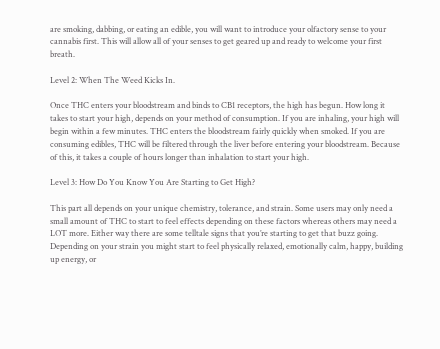are smoking, dabbing, or eating an edible, you will want to introduce your olfactory sense to your cannabis first. This will allow all of your senses to get geared up and ready to welcome your first breath.

Level 2: When The Weed Kicks In.

Once THC enters your bloodstream and binds to CB1 receptors, the high has begun. How long it takes to start your high, depends on your method of consumption. If you are inhaling, your high will begin within a few minutes. THC enters the bloodstream fairly quickly when smoked. If you are consuming edibles, THC will be filtered through the liver before entering your bloodstream. Because of this, it takes a couple of hours longer than inhalation to start your high.

Level 3: How Do You Know You Are Starting to Get High?

This part all depends on your unique chemistry, tolerance, and strain. Some users may only need a small amount of THC to start to feel effects depending on these factors whereas others may need a LOT more. Either way there are some telltale signs that you’re starting to get that buzz going. Depending on your strain you might start to feel physically relaxed, emotionally calm, happy, building up energy, or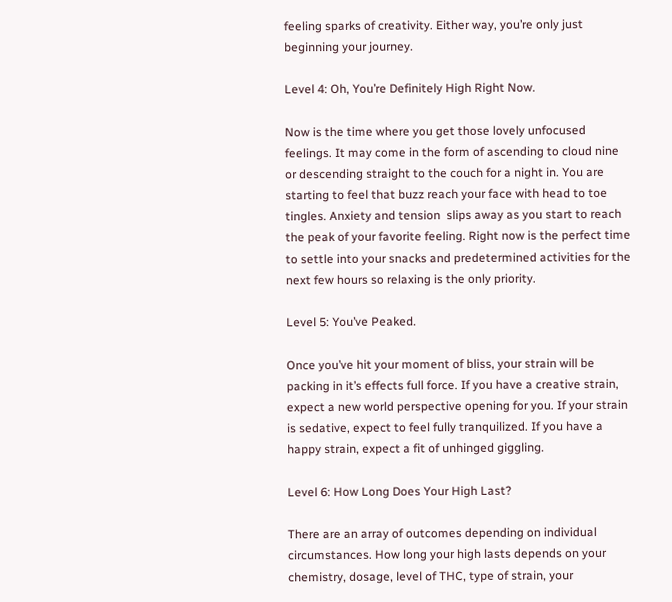feeling sparks of creativity. Either way, you’re only just beginning your journey.

Level 4: Oh, You’re Definitely High Right Now.

Now is the time where you get those lovely unfocused feelings. It may come in the form of ascending to cloud nine or descending straight to the couch for a night in. You are starting to feel that buzz reach your face with head to toe tingles. Anxiety and tension  slips away as you start to reach the peak of your favorite feeling. Right now is the perfect time to settle into your snacks and predetermined activities for the next few hours so relaxing is the only priority.

Level 5: You’ve Peaked.

Once you’ve hit your moment of bliss, your strain will be packing in it’s effects full force. If you have a creative strain, expect a new world perspective opening for you. If your strain is sedative, expect to feel fully tranquilized. If you have a happy strain, expect a fit of unhinged giggling.

Level 6: How Long Does Your High Last?

There are an array of outcomes depending on individual circumstances. How long your high lasts depends on your chemistry, dosage, level of THC, type of strain, your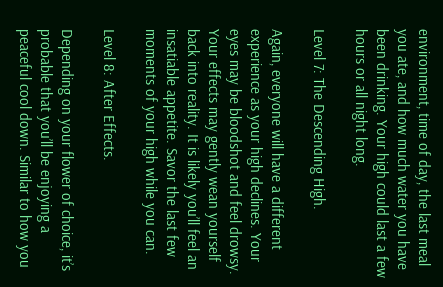environment, time of day, the last meal you ate, and how much water you have been drinking. Your high could last a few hours or all night long.

Level 7: The Descending High.

Again, everyone will have a different experience as your high declines. Your eyes may be bloodshot and feel drowsy. Your effects may gently wean yourself back into reality. It is likely you’ll feel an insatiable appetite. Savor the last few moments of your high while you can.

Level 8: After Effects.

Depending on your flower of choice, it’s probable that you’ll be enjoying a peaceful cool down. Similar to how you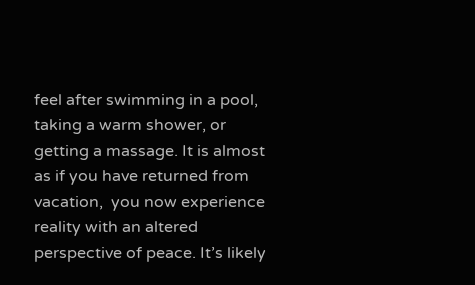feel after swimming in a pool, taking a warm shower, or getting a massage. It is almost as if you have returned from vacation,  you now experience reality with an altered perspective of peace. It’s likely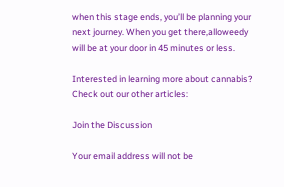when this stage ends, you’ll be planning your next journey. When you get there,alloweedy will be at your door in 45 minutes or less.

Interested in learning more about cannabis? Check out our other articles:

Join the Discussion

Your email address will not be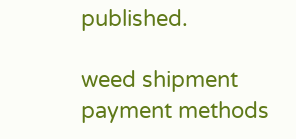published.

weed shipment payment methods